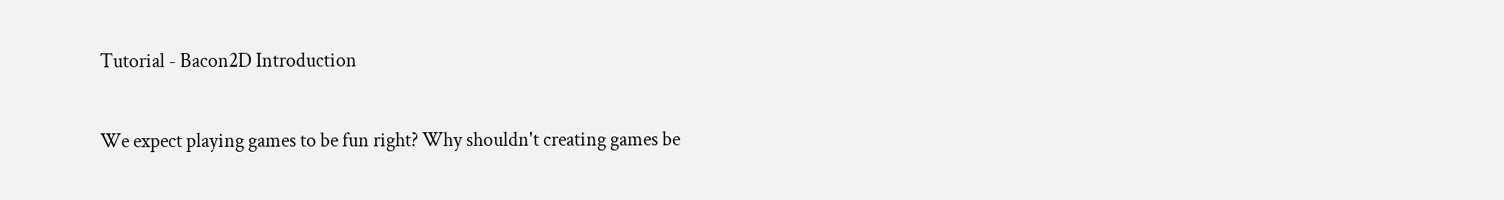Tutorial - Bacon2D Introduction

We expect playing games to be fun right? Why shouldn't creating games be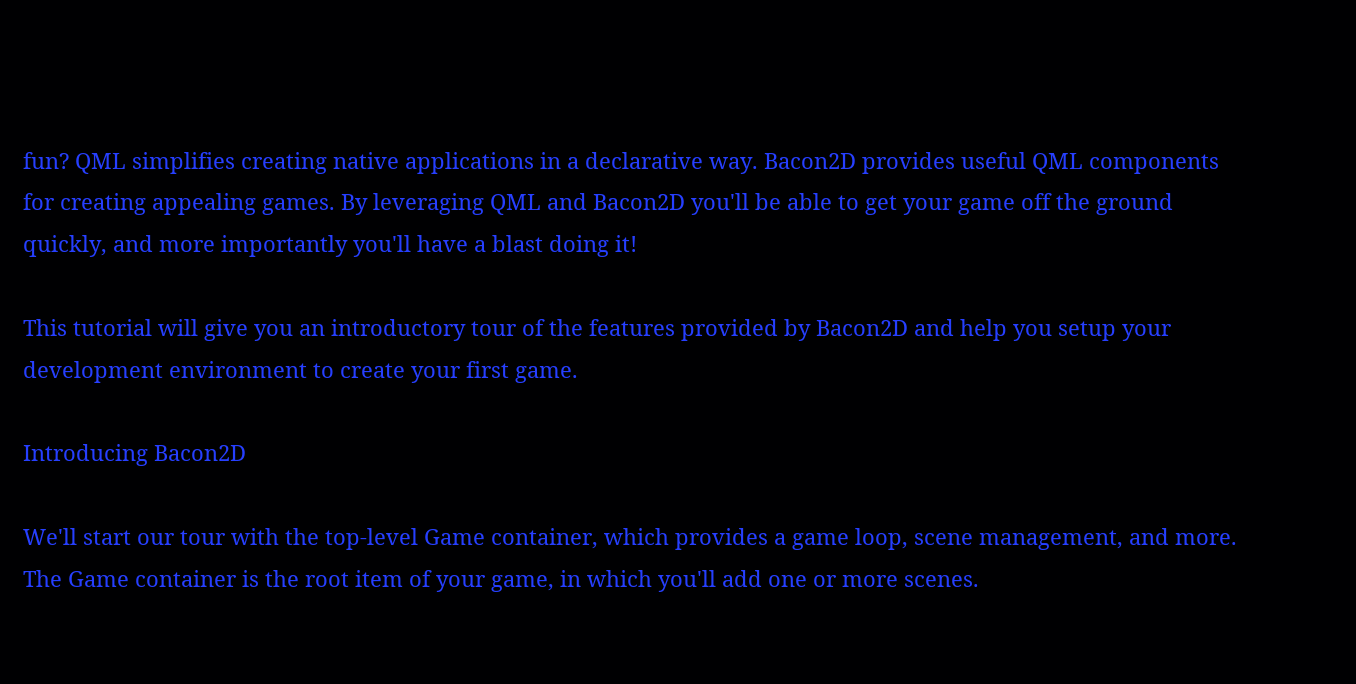fun? QML simplifies creating native applications in a declarative way. Bacon2D provides useful QML components for creating appealing games. By leveraging QML and Bacon2D you'll be able to get your game off the ground quickly, and more importantly you'll have a blast doing it!

This tutorial will give you an introductory tour of the features provided by Bacon2D and help you setup your development environment to create your first game.

Introducing Bacon2D

We'll start our tour with the top-level Game container, which provides a game loop, scene management, and more. The Game container is the root item of your game, in which you'll add one or more scenes.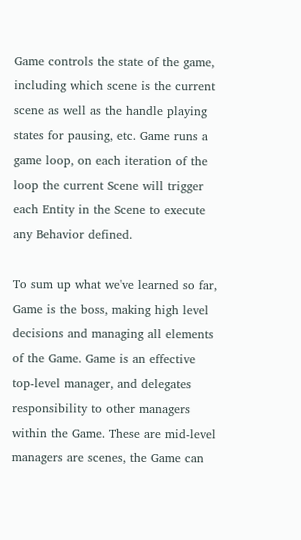Game controls the state of the game, including which scene is the current scene as well as the handle playing states for pausing, etc. Game runs a game loop, on each iteration of the loop the current Scene will trigger each Entity in the Scene to execute any Behavior defined.

To sum up what we've learned so far, Game is the boss, making high level decisions and managing all elements of the Game. Game is an effective top-level manager, and delegates responsibility to other managers within the Game. These are mid-level managers are scenes, the Game can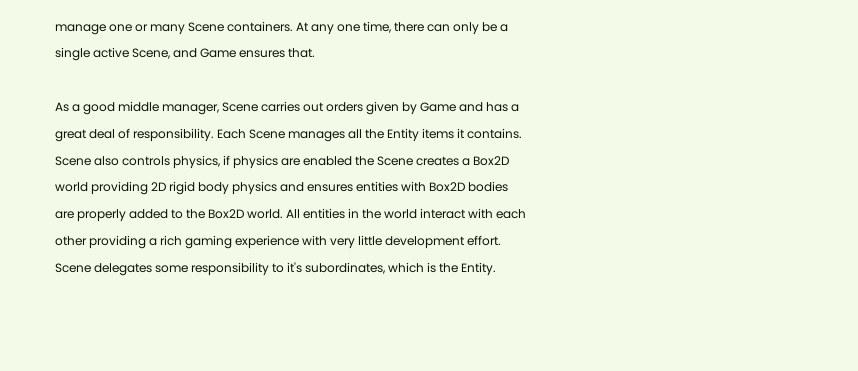manage one or many Scene containers. At any one time, there can only be a single active Scene, and Game ensures that.

As a good middle manager, Scene carries out orders given by Game and has a great deal of responsibility. Each Scene manages all the Entity items it contains. Scene also controls physics, if physics are enabled the Scene creates a Box2D world providing 2D rigid body physics and ensures entities with Box2D bodies are properly added to the Box2D world. All entities in the world interact with each other providing a rich gaming experience with very little development effort. Scene delegates some responsibility to it's subordinates, which is the Entity.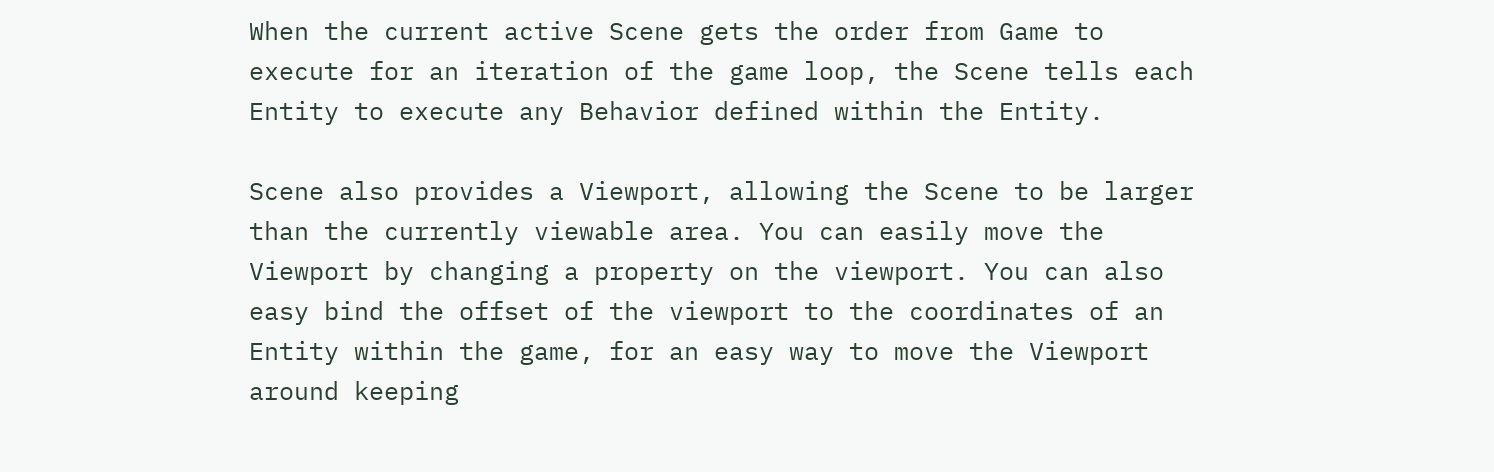When the current active Scene gets the order from Game to execute for an iteration of the game loop, the Scene tells each Entity to execute any Behavior defined within the Entity.

Scene also provides a Viewport, allowing the Scene to be larger than the currently viewable area. You can easily move the Viewport by changing a property on the viewport. You can also easy bind the offset of the viewport to the coordinates of an Entity within the game, for an easy way to move the Viewport around keeping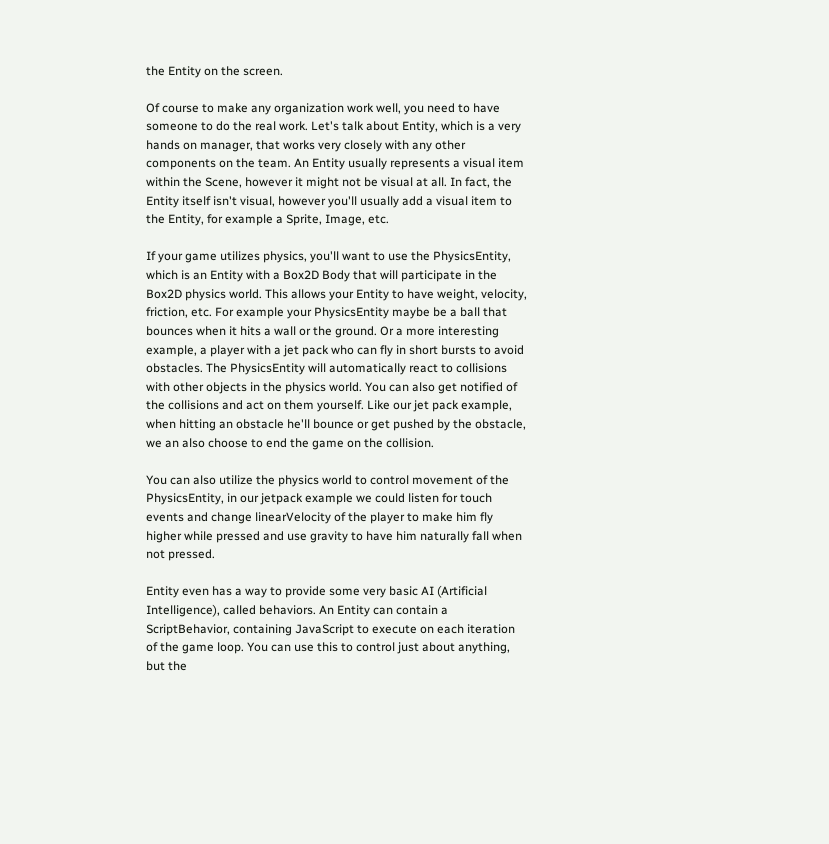the Entity on the screen.

Of course to make any organization work well, you need to have someone to do the real work. Let's talk about Entity, which is a very hands on manager, that works very closely with any other components on the team. An Entity usually represents a visual item within the Scene, however it might not be visual at all. In fact, the Entity itself isn't visual, however you'll usually add a visual item to the Entity, for example a Sprite, Image, etc.

If your game utilizes physics, you'll want to use the PhysicsEntity, which is an Entity with a Box2D Body that will participate in the Box2D physics world. This allows your Entity to have weight, velocity, friction, etc. For example your PhysicsEntity maybe be a ball that bounces when it hits a wall or the ground. Or a more interesting example, a player with a jet pack who can fly in short bursts to avoid obstacles. The PhysicsEntity will automatically react to collisions with other objects in the physics world. You can also get notified of the collisions and act on them yourself. Like our jet pack example, when hitting an obstacle he'll bounce or get pushed by the obstacle, we an also choose to end the game on the collision.

You can also utilize the physics world to control movement of the PhysicsEntity, in our jetpack example we could listen for touch events and change linearVelocity of the player to make him fly higher while pressed and use gravity to have him naturally fall when not pressed.

Entity even has a way to provide some very basic AI (Artificial Intelligence), called behaviors. An Entity can contain a ScriptBehavior, containing JavaScript to execute on each iteration of the game loop. You can use this to control just about anything, but the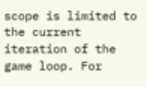scope is limited to the current iteration of the game loop. For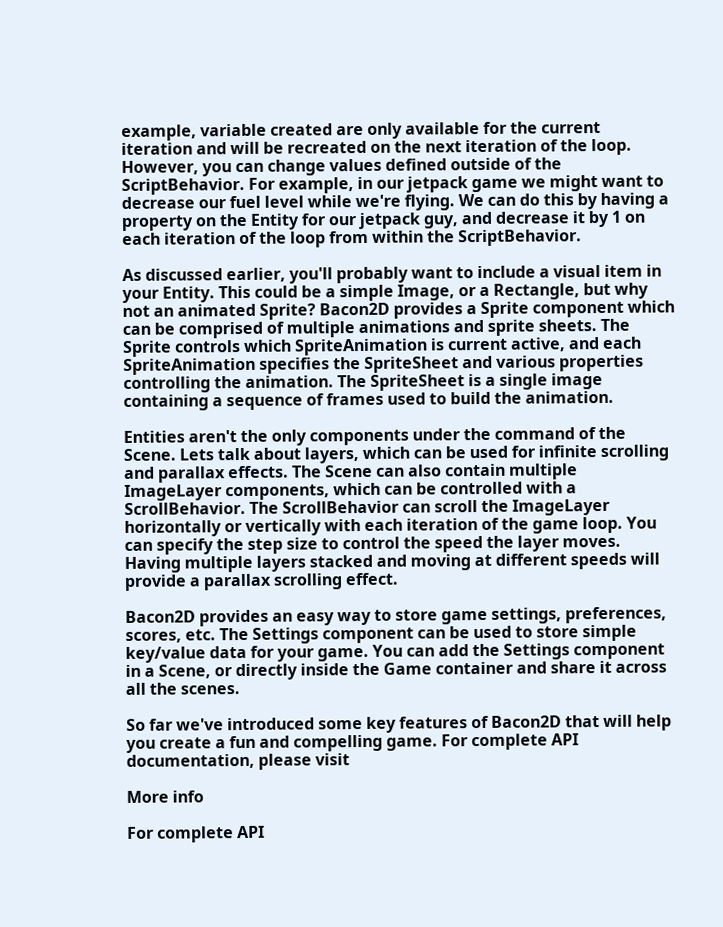example, variable created are only available for the current iteration and will be recreated on the next iteration of the loop. However, you can change values defined outside of the ScriptBehavior. For example, in our jetpack game we might want to decrease our fuel level while we're flying. We can do this by having a property on the Entity for our jetpack guy, and decrease it by 1 on each iteration of the loop from within the ScriptBehavior.

As discussed earlier, you'll probably want to include a visual item in your Entity. This could be a simple Image, or a Rectangle, but why not an animated Sprite? Bacon2D provides a Sprite component which can be comprised of multiple animations and sprite sheets. The Sprite controls which SpriteAnimation is current active, and each SpriteAnimation specifies the SpriteSheet and various properties controlling the animation. The SpriteSheet is a single image containing a sequence of frames used to build the animation.

Entities aren't the only components under the command of the Scene. Lets talk about layers, which can be used for infinite scrolling and parallax effects. The Scene can also contain multiple ImageLayer components, which can be controlled with a ScrollBehavior. The ScrollBehavior can scroll the ImageLayer horizontally or vertically with each iteration of the game loop. You can specify the step size to control the speed the layer moves. Having multiple layers stacked and moving at different speeds will provide a parallax scrolling effect.

Bacon2D provides an easy way to store game settings, preferences, scores, etc. The Settings component can be used to store simple key/value data for your game. You can add the Settings component in a Scene, or directly inside the Game container and share it across all the scenes.

So far we've introduced some key features of Bacon2D that will help you create a fun and compelling game. For complete API documentation, please visit

More info

For complete API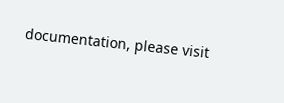documentation, please visit